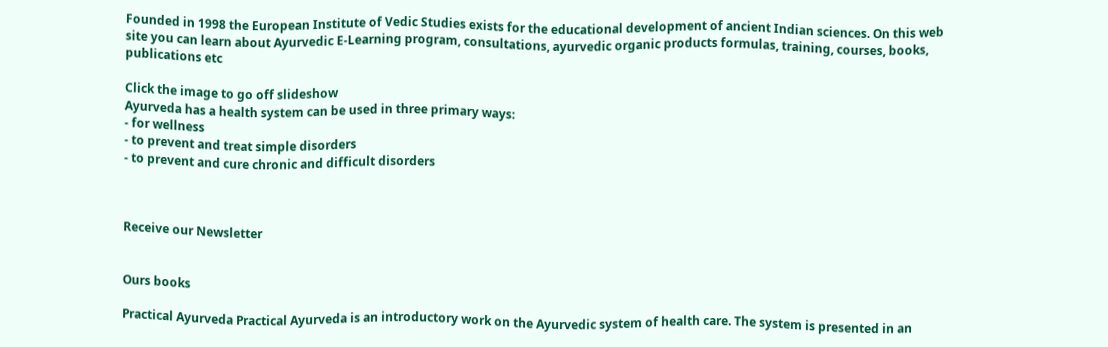Founded in 1998 the European Institute of Vedic Studies exists for the educational development of ancient Indian sciences. On this web site you can learn about Ayurvedic E-Learning program, consultations, ayurvedic organic products formulas, training, courses, books, publications etc

Click the image to go off slideshow
Ayurveda has a health system can be used in three primary ways:
- for wellness
- to prevent and treat simple disorders
- to prevent and cure chronic and difficult disorders



Receive our Newsletter


Ours books

Practical Ayurveda Practical Ayurveda is an introductory work on the Ayurvedic system of health care. The system is presented in an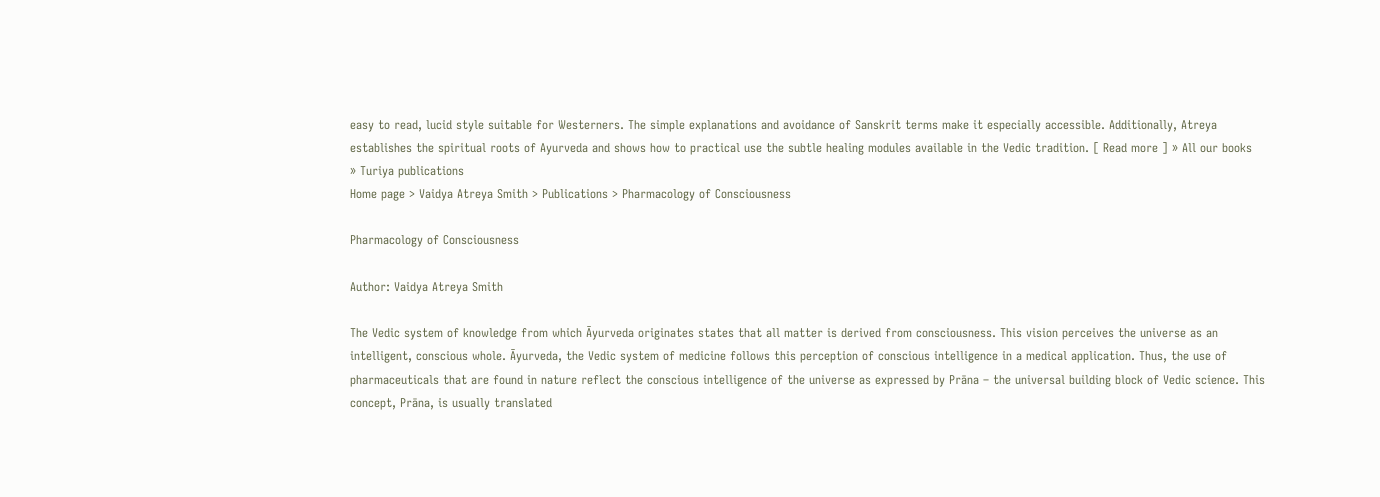easy to read, lucid style suitable for Westerners. The simple explanations and avoidance of Sanskrit terms make it especially accessible. Additionally, Atreya establishes the spiritual roots of Ayurveda and shows how to practical use the subtle healing modules available in the Vedic tradition. [ Read more ] » All our books
» Turiya publications
Home page > Vaidya Atreya Smith > Publications > Pharmacology of Consciousness

Pharmacology of Consciousness

Author: Vaidya Atreya Smith

The Vedic system of knowledge from which Āyurveda originates states that all matter is derived from consciousness. This vision perceives the universe as an intelligent, conscious whole. Āyurveda, the Vedic system of medicine follows this perception of conscious intelligence in a medical application. Thus, the use of pharmaceuticals that are found in nature reflect the conscious intelligence of the universe as expressed by Prāna – the universal building block of Vedic science. This concept, Prāna, is usually translated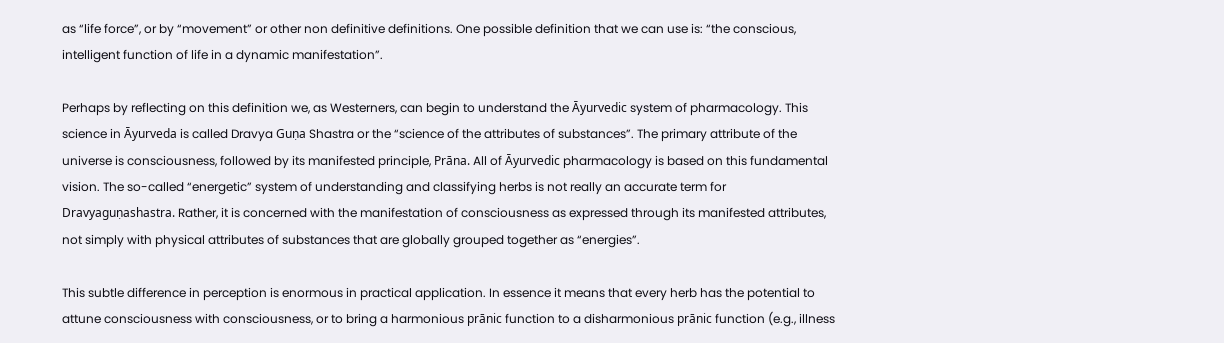as “life force”, or by “movement” or other non definitive definitions. One possible definition that we can use is: “the conscious, intelligent function of life in a dynamic manifestation”.

Perhaps by reflecting on this definition we, as Westerners, can begin to understand the Āyurvedic system of pharmacology. This science in Āyurveda is called Dravya Guṇa Shastra or the “science of the attributes of substances”. The primary attribute of the universe is consciousness, followed by its manifested principle, Prāna. All of Āyurvedic pharmacology is based on this fundamental vision. The so-called “energetic” system of understanding and classifying herbs is not really an accurate term for Dravyaguṇashastra. Rather, it is concerned with the manifestation of consciousness as expressed through its manifested attributes, not simply with physical attributes of substances that are globally grouped together as “energies”.

This subtle difference in perception is enormous in practical application. In essence it means that every herb has the potential to attune consciousness with consciousness, or to bring a harmonious prānic function to a disharmonious prānic function (e.g., illness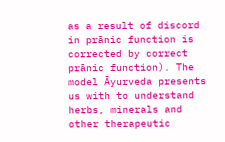as a result of discord in prānic function is corrected by correct prānic function). The model Āyurveda presents us with to understand herbs, minerals and other therapeutic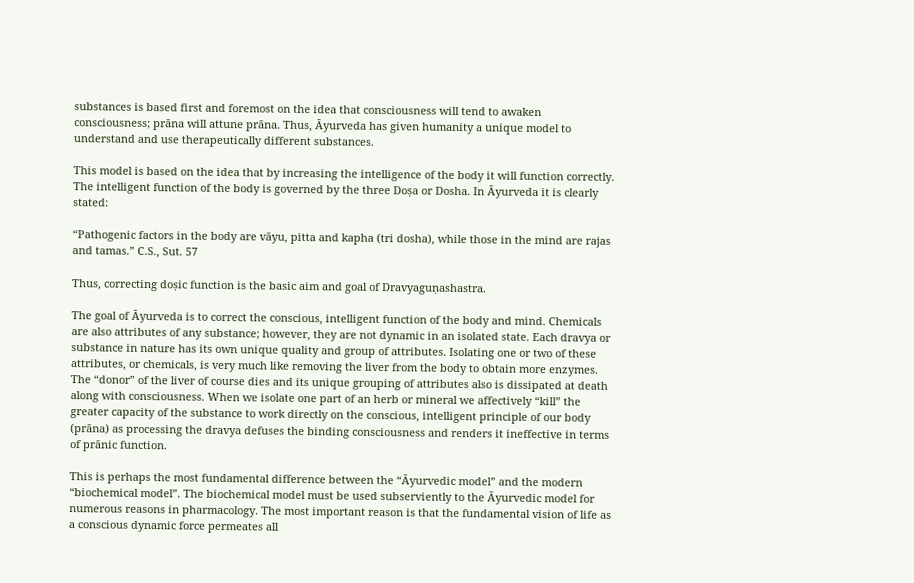substances is based first and foremost on the idea that consciousness will tend to awaken consciousness; prāna will attune prāna. Thus, Āyurveda has given humanity a unique model to understand and use therapeutically different substances.

This model is based on the idea that by increasing the intelligence of the body it will function correctly. The intelligent function of the body is governed by the three Doṣa or Dosha. In Āyurveda it is clearly stated:

“Pathogenic factors in the body are vāyu, pitta and kapha (tri dosha), while those in the mind are rajas and tamas.” C.S., Sut. 57

Thus, correcting doṣic function is the basic aim and goal of Dravyaguṇashastra.

The goal of Āyurveda is to correct the conscious, intelligent function of the body and mind. Chemicals are also attributes of any substance; however, they are not dynamic in an isolated state. Each dravya or substance in nature has its own unique quality and group of attributes. Isolating one or two of these attributes, or chemicals, is very much like removing the liver from the body to obtain more enzymes. The “donor” of the liver of course dies and its unique grouping of attributes also is dissipated at death along with consciousness. When we isolate one part of an herb or mineral we affectively “kill” the greater capacity of the substance to work directly on the conscious, intelligent principle of our body (prāna) as processing the dravya defuses the binding consciousness and renders it ineffective in terms of prānic function.

This is perhaps the most fundamental difference between the “Āyurvedic model” and the modern “biochemical model”. The biochemical model must be used subserviently to the Āyurvedic model for numerous reasons in pharmacology. The most important reason is that the fundamental vision of life as a conscious dynamic force permeates all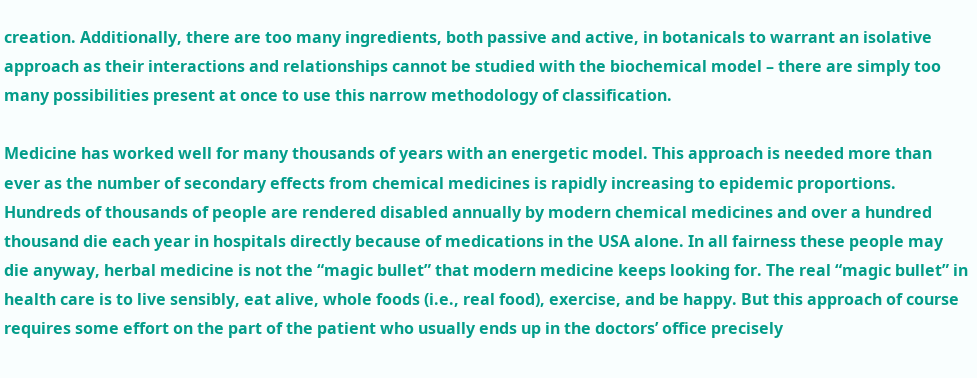creation. Additionally, there are too many ingredients, both passive and active, in botanicals to warrant an isolative approach as their interactions and relationships cannot be studied with the biochemical model – there are simply too many possibilities present at once to use this narrow methodology of classification.

Medicine has worked well for many thousands of years with an energetic model. This approach is needed more than ever as the number of secondary effects from chemical medicines is rapidly increasing to epidemic proportions. Hundreds of thousands of people are rendered disabled annually by modern chemical medicines and over a hundred thousand die each year in hospitals directly because of medications in the USA alone. In all fairness these people may die anyway, herbal medicine is not the “magic bullet” that modern medicine keeps looking for. The real “magic bullet” in health care is to live sensibly, eat alive, whole foods (i.e., real food), exercise, and be happy. But this approach of course requires some effort on the part of the patient who usually ends up in the doctors’ office precisely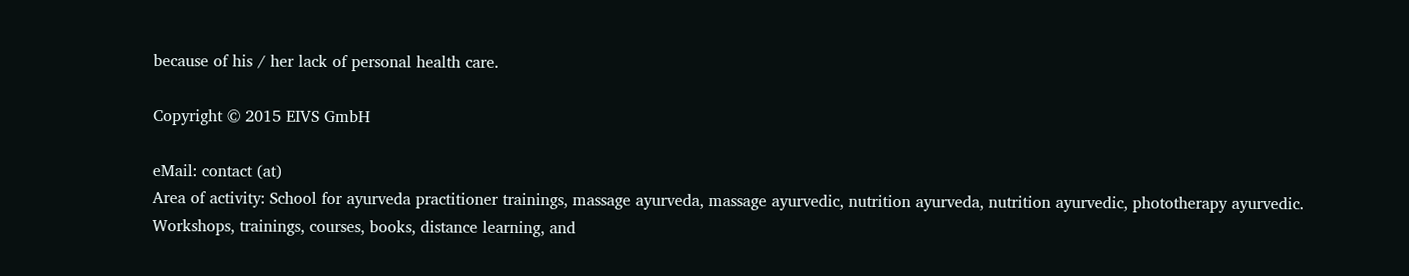because of his / her lack of personal health care.

Copyright © 2015 EIVS GmbH

eMail: contact (at)
Area of activity: School for ayurveda practitioner trainings, massage ayurveda, massage ayurvedic, nutrition ayurveda, nutrition ayurvedic, phototherapy ayurvedic. Workshops, trainings, courses, books, distance learning, and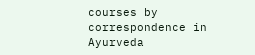courses by correspondence in Ayurveda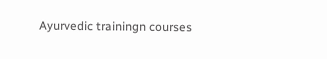Ayurvedic trainingn courses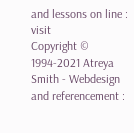and lessons on line : visit
Copyright © 1994-2021 Atreya Smith - Webdesign and referencement :